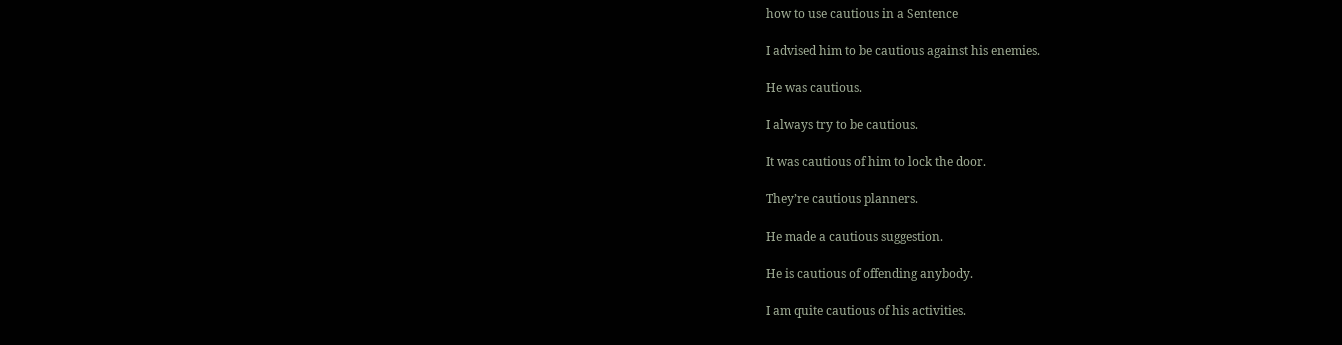how to use cautious in a Sentence

I advised him to be cautious against his enemies.

He was cautious.

I always try to be cautious.

It was cautious of him to lock the door.

They’re cautious planners.

He made a cautious suggestion.

He is cautious of offending anybody.

I am quite cautious of his activities.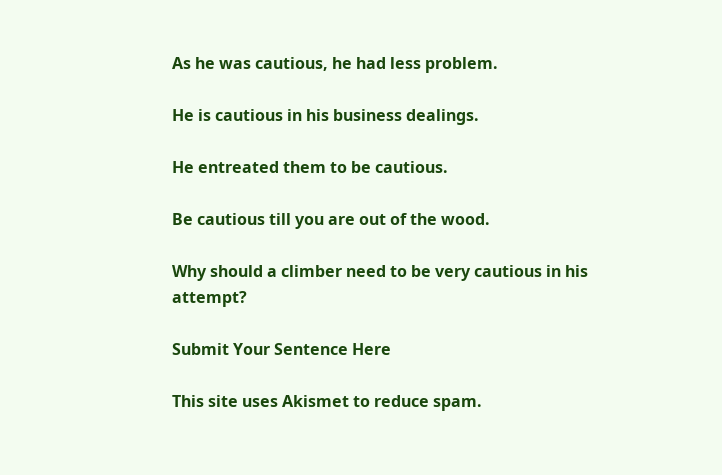As he was cautious, he had less problem.

He is cautious in his business dealings.

He entreated them to be cautious.

Be cautious till you are out of the wood.

Why should a climber need to be very cautious in his attempt?

Submit Your Sentence Here

This site uses Akismet to reduce spam.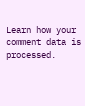Learn how your comment data is processed.